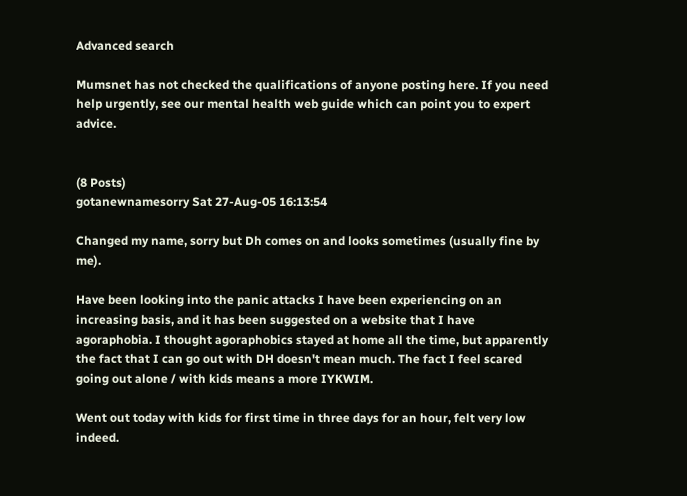Advanced search

Mumsnet has not checked the qualifications of anyone posting here. If you need help urgently, see our mental health web guide which can point you to expert advice.


(8 Posts)
gotanewnamesorry Sat 27-Aug-05 16:13:54

Changed my name, sorry but Dh comes on and looks sometimes (usually fine by me).

Have been looking into the panic attacks I have been experiencing on an increasing basis, and it has been suggested on a website that I have agoraphobia. I thought agoraphobics stayed at home all the time, but apparently the fact that I can go out with DH doesn't mean much. The fact I feel scared going out alone / with kids means a more IYKWIM.

Went out today with kids for first time in three days for an hour, felt very low indeed.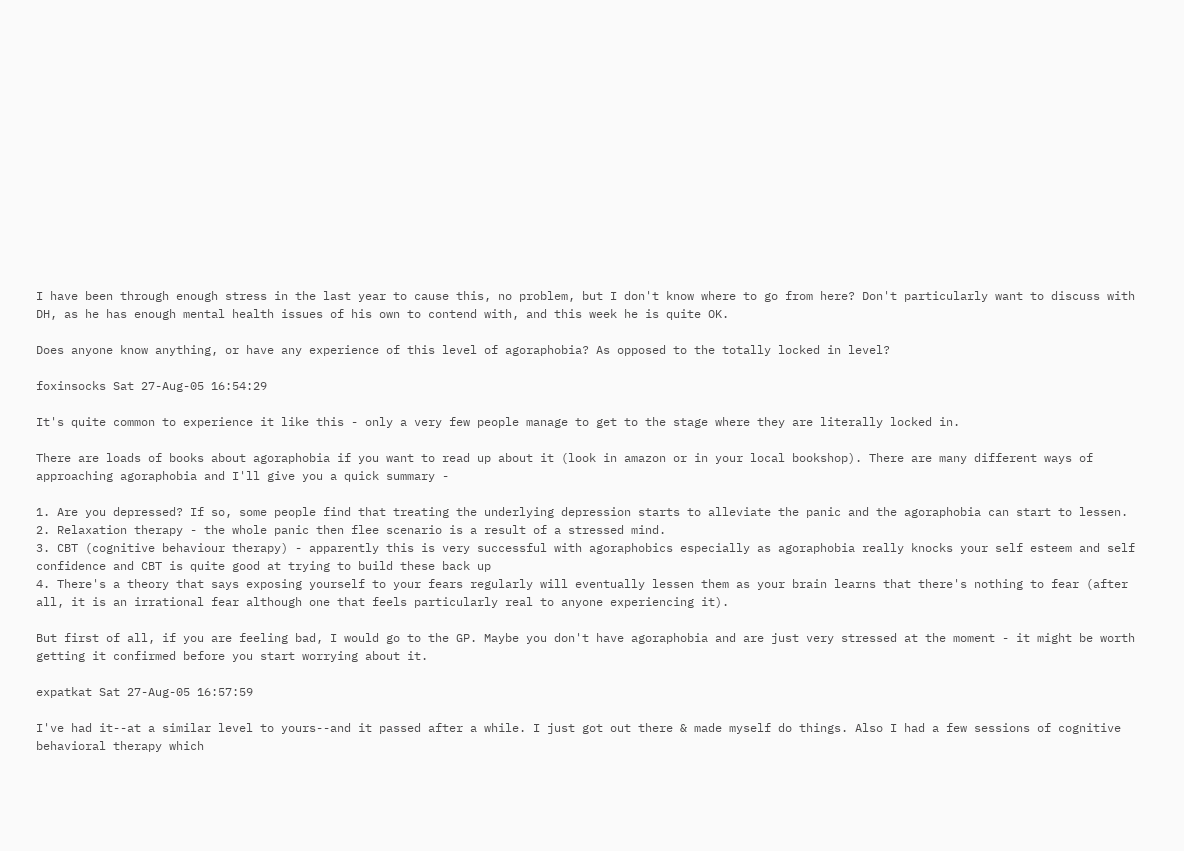I have been through enough stress in the last year to cause this, no problem, but I don't know where to go from here? Don't particularly want to discuss with DH, as he has enough mental health issues of his own to contend with, and this week he is quite OK.

Does anyone know anything, or have any experience of this level of agoraphobia? As opposed to the totally locked in level?

foxinsocks Sat 27-Aug-05 16:54:29

It's quite common to experience it like this - only a very few people manage to get to the stage where they are literally locked in.

There are loads of books about agoraphobia if you want to read up about it (look in amazon or in your local bookshop). There are many different ways of approaching agoraphobia and I'll give you a quick summary -

1. Are you depressed? If so, some people find that treating the underlying depression starts to alleviate the panic and the agoraphobia can start to lessen.
2. Relaxation therapy - the whole panic then flee scenario is a result of a stressed mind.
3. CBT (cognitive behaviour therapy) - apparently this is very successful with agoraphobics especially as agoraphobia really knocks your self esteem and self confidence and CBT is quite good at trying to build these back up
4. There's a theory that says exposing yourself to your fears regularly will eventually lessen them as your brain learns that there's nothing to fear (after all, it is an irrational fear although one that feels particularly real to anyone experiencing it).

But first of all, if you are feeling bad, I would go to the GP. Maybe you don't have agoraphobia and are just very stressed at the moment - it might be worth getting it confirmed before you start worrying about it.

expatkat Sat 27-Aug-05 16:57:59

I've had it--at a similar level to yours--and it passed after a while. I just got out there & made myself do things. Also I had a few sessions of cognitive behavioral therapy which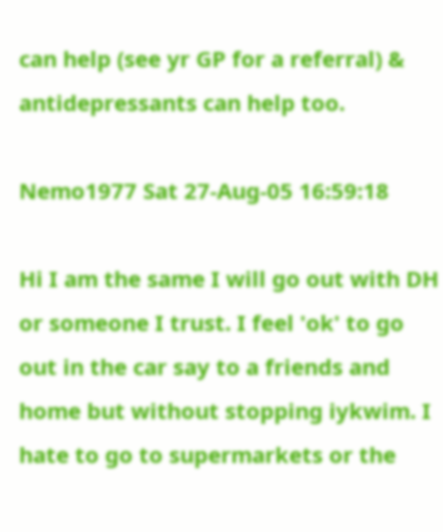can help (see yr GP for a referral) & antidepressants can help too.

Nemo1977 Sat 27-Aug-05 16:59:18

Hi I am the same I will go out with DH or someone I trust. I feel 'ok' to go out in the car say to a friends and home but without stopping iykwim. I hate to go to supermarkets or the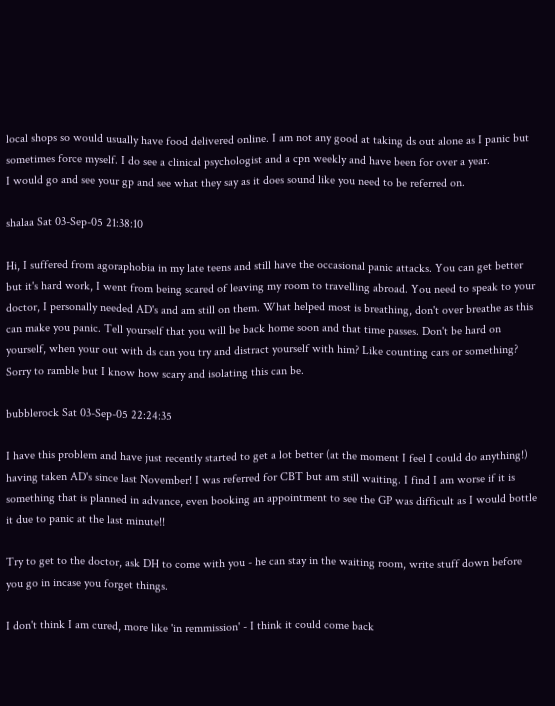local shops so would usually have food delivered online. I am not any good at taking ds out alone as I panic but sometimes force myself. I do see a clinical psychologist and a cpn weekly and have been for over a year.
I would go and see your gp and see what they say as it does sound like you need to be referred on.

shalaa Sat 03-Sep-05 21:38:10

Hi, I suffered from agoraphobia in my late teens and still have the occasional panic attacks. You can get better but it's hard work, I went from being scared of leaving my room to travelling abroad. You need to speak to your doctor, I personally needed AD's and am still on them. What helped most is breathing, don't over breathe as this can make you panic. Tell yourself that you will be back home soon and that time passes. Don't be hard on yourself, when your out with ds can you try and distract yourself with him? Like counting cars or something? Sorry to ramble but I know how scary and isolating this can be.

bubblerock Sat 03-Sep-05 22:24:35

I have this problem and have just recently started to get a lot better (at the moment I feel I could do anything!) having taken AD's since last November! I was referred for CBT but am still waiting. I find I am worse if it is something that is planned in advance, even booking an appointment to see the GP was difficult as I would bottle it due to panic at the last minute!!

Try to get to the doctor, ask DH to come with you - he can stay in the waiting room, write stuff down before you go in incase you forget things.

I don't think I am cured, more like 'in remmission' - I think it could come back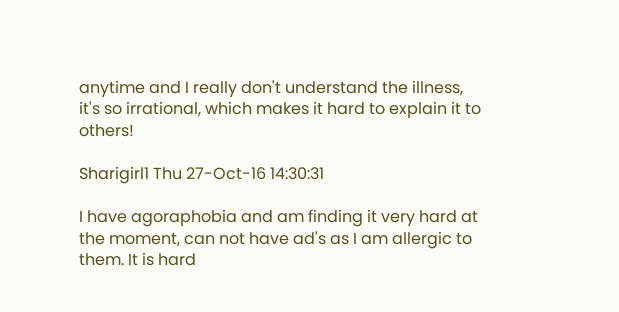anytime and I really don't understand the illness, it's so irrational, which makes it hard to explain it to others!

Sharigirl1 Thu 27-Oct-16 14:30:31

I have agoraphobia and am finding it very hard at the moment, can not have ad's as I am allergic to them. It is hard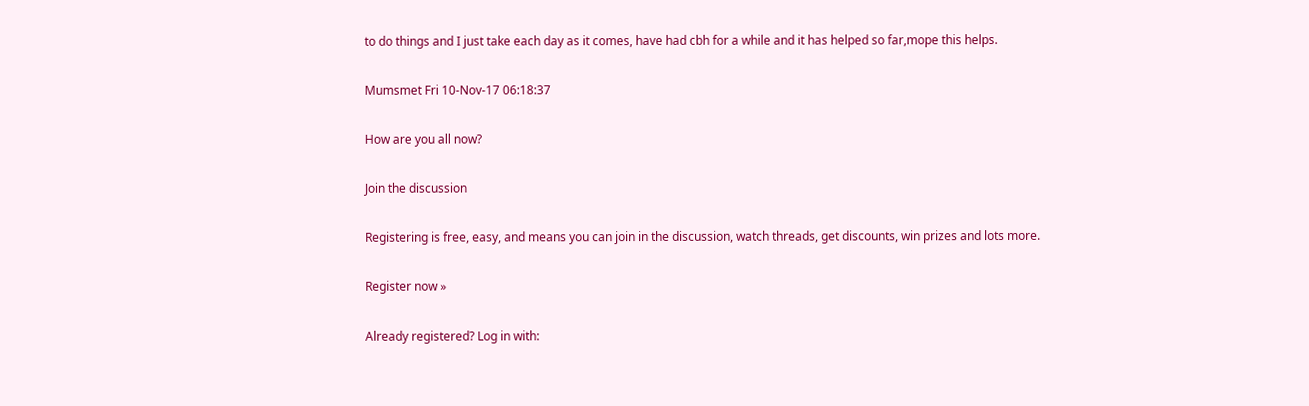to do things and I just take each day as it comes, have had cbh for a while and it has helped so far,mope this helps.

Mumsmet Fri 10-Nov-17 06:18:37

How are you all now?

Join the discussion

Registering is free, easy, and means you can join in the discussion, watch threads, get discounts, win prizes and lots more.

Register now »

Already registered? Log in with: